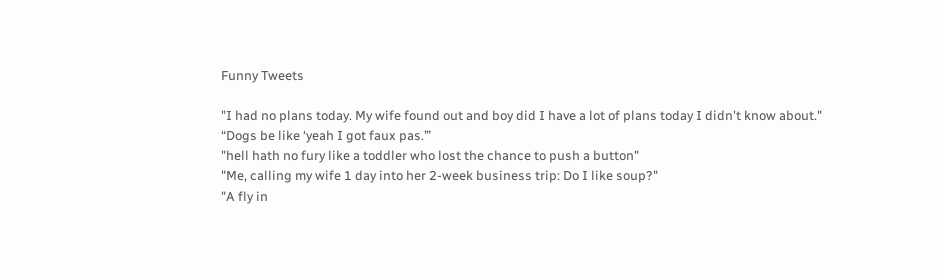Funny Tweets

"I had no plans today. My wife found out and boy did I have a lot of plans today I didn't know about."
“Dogs be like ‘yeah I got faux pas.’”
"hell hath no fury like a toddler who lost the chance to push a button"
"Me, calling my wife 1 day into her 2-week business trip: Do I like soup?"
"A fly in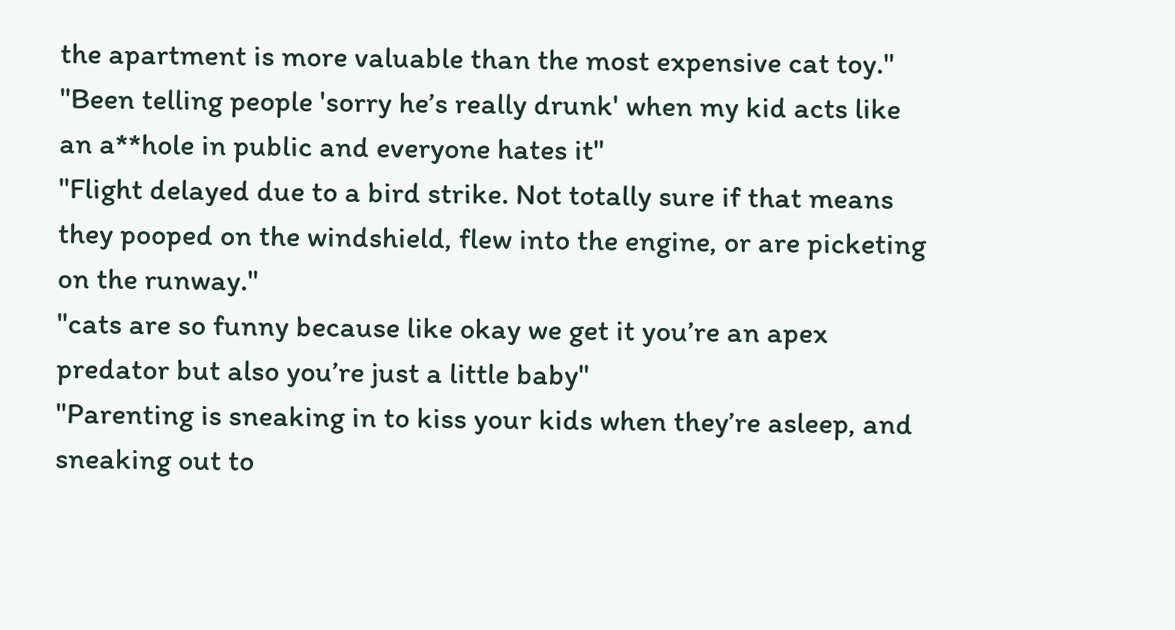the apartment is more valuable than the most expensive cat toy."
"Been telling people 'sorry he’s really drunk' when my kid acts like an a**hole in public and everyone hates it"
"Flight delayed due to a bird strike. Not totally sure if that means they pooped on the windshield, flew into the engine, or are picketing on the runway."
"cats are so funny because like okay we get it you’re an apex predator but also you’re just a little baby"
"Parenting is sneaking in to kiss your kids when they’re asleep, and sneaking out to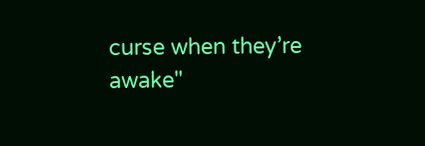curse when they’re awake"